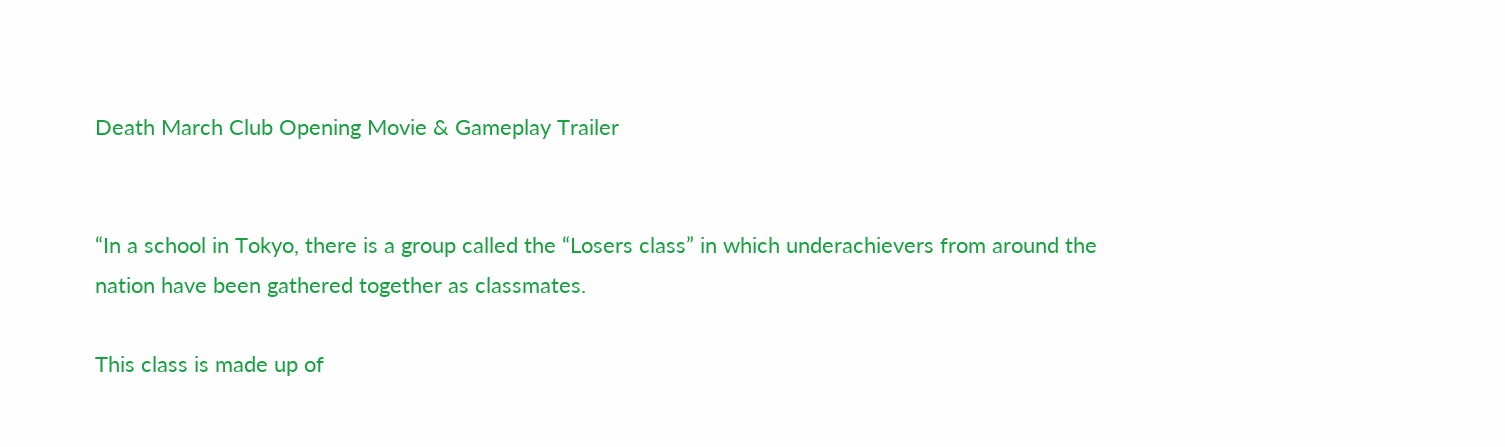Death March Club Opening Movie & Gameplay Trailer


“In a school in Tokyo, there is a group called the “Losers class” in which underachievers from around the nation have been gathered together as classmates.

This class is made up of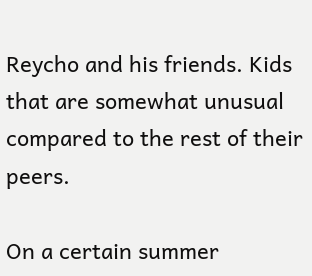Reycho and his friends. Kids that are somewhat unusual compared to the rest of their peers.

On a certain summer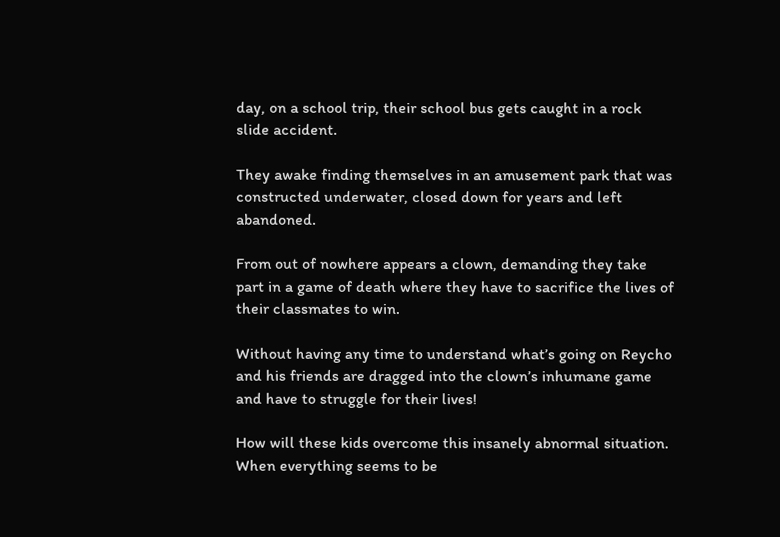day, on a school trip, their school bus gets caught in a rock slide accident.

They awake finding themselves in an amusement park that was constructed underwater, closed down for years and left abandoned.

From out of nowhere appears a clown, demanding they take part in a game of death where they have to sacrifice the lives of their classmates to win.

Without having any time to understand what’s going on Reycho and his friends are dragged into the clown’s inhumane game and have to struggle for their lives!

How will these kids overcome this insanely abnormal situation.
When everything seems to be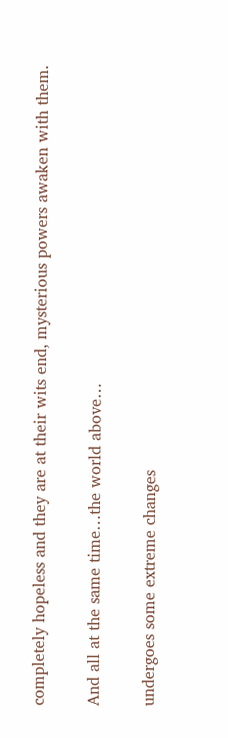completely hopeless and they are at their wits end, mysterious powers awaken with them.

And all at the same time…the world above…

undergoes some extreme changes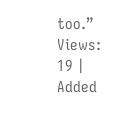too.”
Views: 19 | Added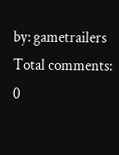by: gametrailers
Total comments: 0